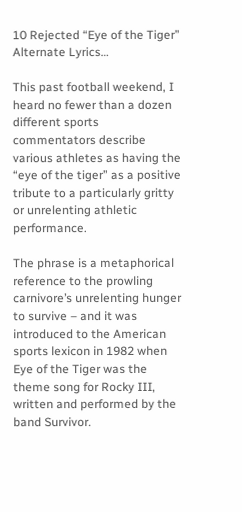10 Rejected “Eye of the Tiger” Alternate Lyrics…

This past football weekend, I heard no fewer than a dozen different sports commentators describe various athletes as having the “eye of the tiger” as a positive tribute to a particularly gritty or unrelenting athletic performance.

The phrase is a metaphorical reference to the prowling carnivore’s unrelenting hunger to survive – and it was introduced to the American sports lexicon in 1982 when Eye of the Tiger was the theme song for Rocky III, written and performed by the band Survivor.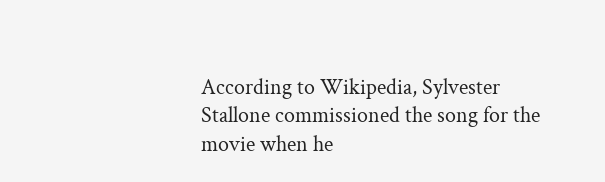According to Wikipedia, Sylvester Stallone commissioned the song for the movie when he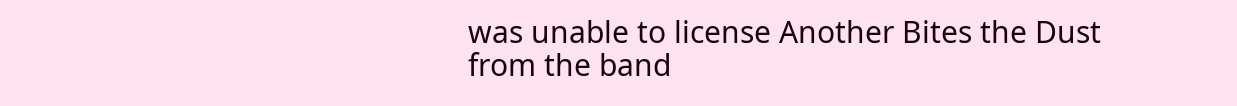was unable to license Another Bites the Dust from the band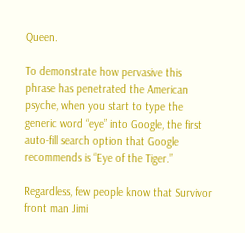Queen.

To demonstrate how pervasive this phrase has penetrated the American psyche, when you start to type the generic word “eye” into Google, the first auto-fill search option that Google recommends is “Eye of the Tiger.”

Regardless, few people know that Survivor front man Jimi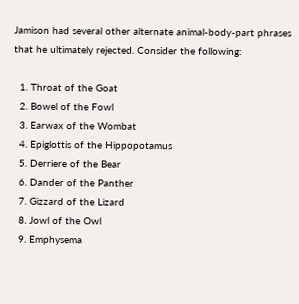Jamison had several other alternate animal-body-part phrases that he ultimately rejected. Consider the following:

  1. Throat of the Goat
  2. Bowel of the Fowl
  3. Earwax of the Wombat
  4. Epiglottis of the Hippopotamus
  5. Derriere of the Bear
  6. Dander of the Panther
  7. Gizzard of the Lizard
  8. Jowl of the Owl
  9. Emphysema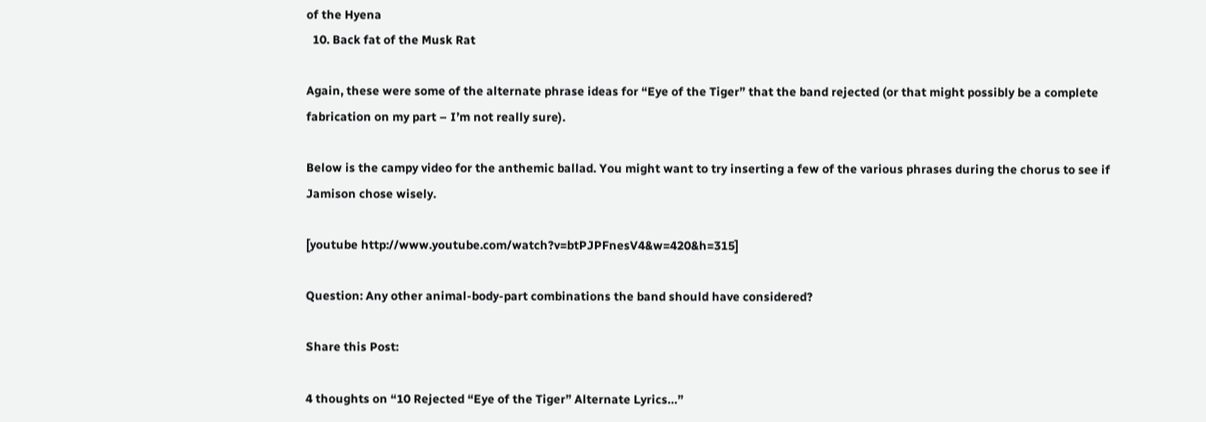of the Hyena
  10. Back fat of the Musk Rat

Again, these were some of the alternate phrase ideas for “Eye of the Tiger” that the band rejected (or that might possibly be a complete fabrication on my part – I’m not really sure).

Below is the campy video for the anthemic ballad. You might want to try inserting a few of the various phrases during the chorus to see if Jamison chose wisely.

[youtube http://www.youtube.com/watch?v=btPJPFnesV4&w=420&h=315]

Question: Any other animal-body-part combinations the band should have considered?

Share this Post:

4 thoughts on “10 Rejected “Eye of the Tiger” Alternate Lyrics…”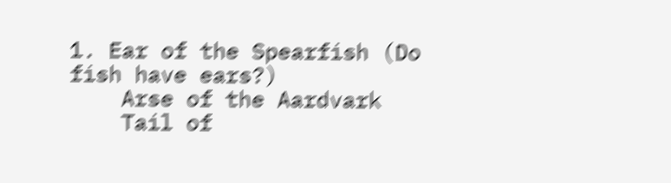1. Ear of the Spearfish (Do fish have ears?)
    Arse of the Aardvark
    Tail of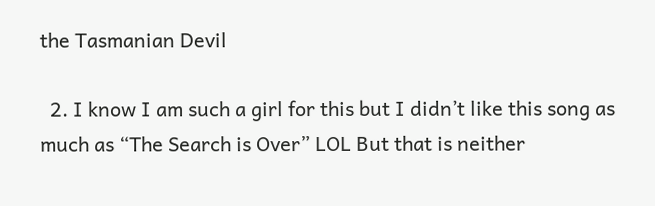the Tasmanian Devil

  2. I know I am such a girl for this but I didn’t like this song as much as “The Search is Over” LOL But that is neither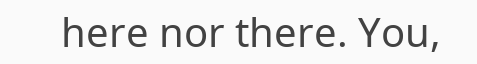here nor there. You,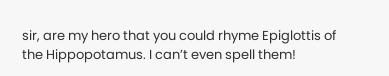sir, are my hero that you could rhyme Epiglottis of the Hippopotamus. I can’t even spell them!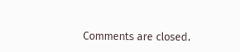Comments are closed.